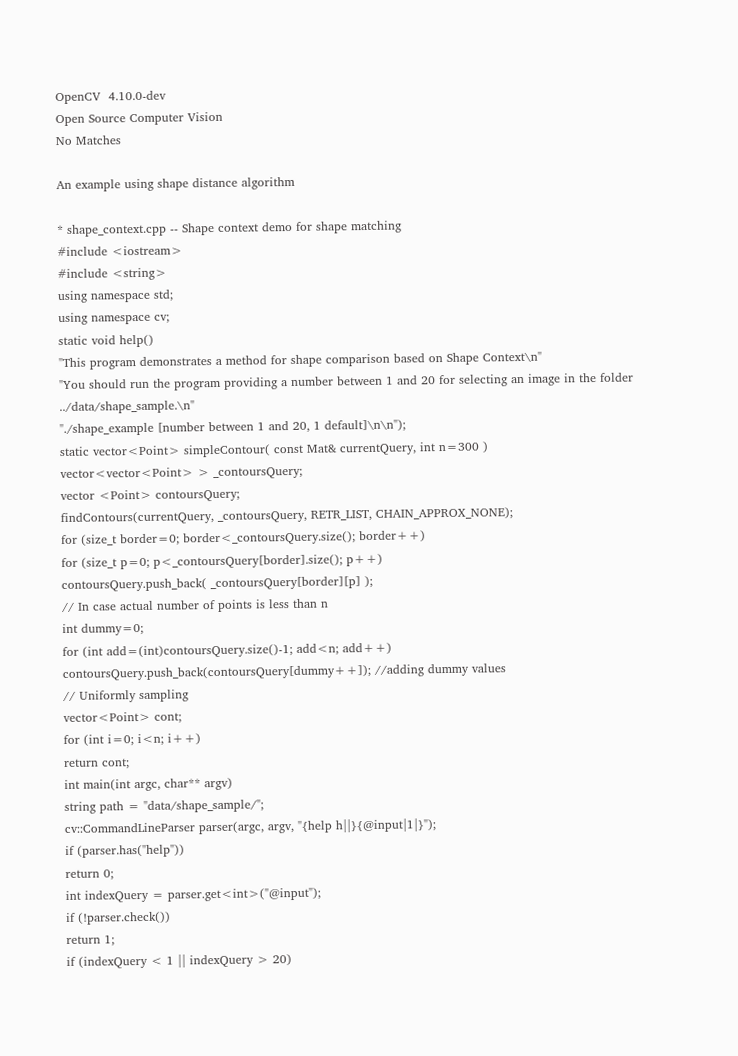OpenCV  4.10.0-dev
Open Source Computer Vision
No Matches

An example using shape distance algorithm

* shape_context.cpp -- Shape context demo for shape matching
#include <iostream>
#include <string>
using namespace std;
using namespace cv;
static void help()
"This program demonstrates a method for shape comparison based on Shape Context\n"
"You should run the program providing a number between 1 and 20 for selecting an image in the folder ../data/shape_sample.\n"
"./shape_example [number between 1 and 20, 1 default]\n\n");
static vector<Point> simpleContour( const Mat& currentQuery, int n=300 )
vector<vector<Point> > _contoursQuery;
vector <Point> contoursQuery;
findContours(currentQuery, _contoursQuery, RETR_LIST, CHAIN_APPROX_NONE);
for (size_t border=0; border<_contoursQuery.size(); border++)
for (size_t p=0; p<_contoursQuery[border].size(); p++)
contoursQuery.push_back( _contoursQuery[border][p] );
// In case actual number of points is less than n
int dummy=0;
for (int add=(int)contoursQuery.size()-1; add<n; add++)
contoursQuery.push_back(contoursQuery[dummy++]); //adding dummy values
// Uniformly sampling
vector<Point> cont;
for (int i=0; i<n; i++)
return cont;
int main(int argc, char** argv)
string path = "data/shape_sample/";
cv::CommandLineParser parser(argc, argv, "{help h||}{@input|1|}");
if (parser.has("help"))
return 0;
int indexQuery = parser.get<int>("@input");
if (!parser.check())
return 1;
if (indexQuery < 1 || indexQuery > 20)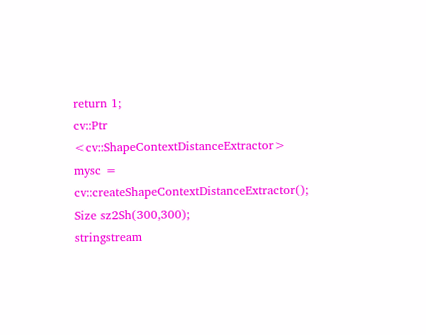return 1;
cv::Ptr <cv::ShapeContextDistanceExtractor> mysc = cv::createShapeContextDistanceExtractor();
Size sz2Sh(300,300);
stringstream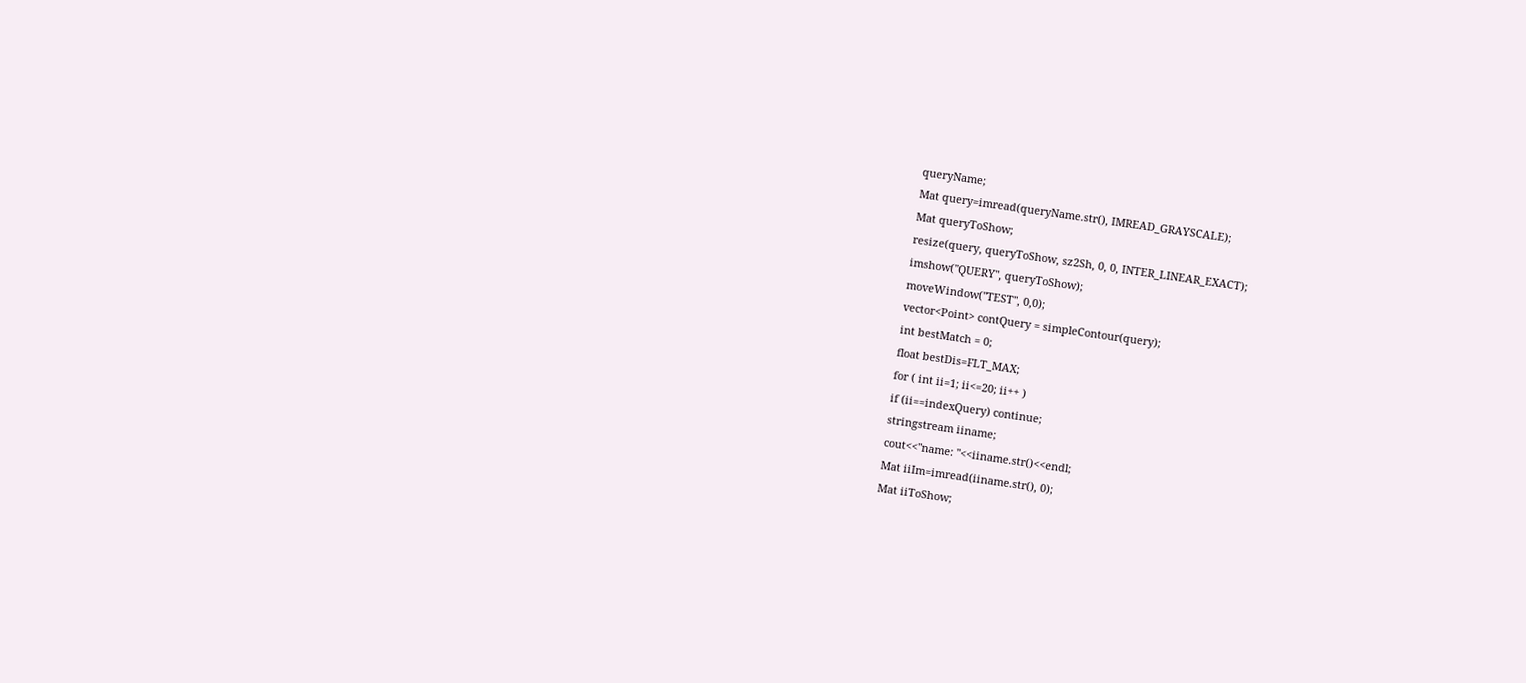queryName;
Mat query=imread(queryName.str(), IMREAD_GRAYSCALE);
Mat queryToShow;
resize(query, queryToShow, sz2Sh, 0, 0, INTER_LINEAR_EXACT);
imshow("QUERY", queryToShow);
moveWindow("TEST", 0,0);
vector<Point> contQuery = simpleContour(query);
int bestMatch = 0;
float bestDis=FLT_MAX;
for ( int ii=1; ii<=20; ii++ )
if (ii==indexQuery) continue;
stringstream iiname;
cout<<"name: "<<iiname.str()<<endl;
Mat iiIm=imread(iiname.str(), 0);
Mat iiToShow;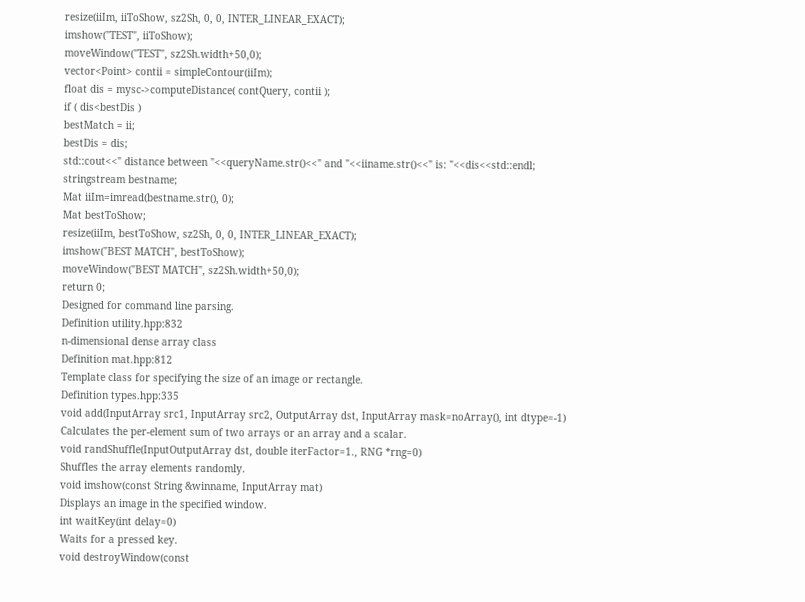resize(iiIm, iiToShow, sz2Sh, 0, 0, INTER_LINEAR_EXACT);
imshow("TEST", iiToShow);
moveWindow("TEST", sz2Sh.width+50,0);
vector<Point> contii = simpleContour(iiIm);
float dis = mysc->computeDistance( contQuery, contii );
if ( dis<bestDis )
bestMatch = ii;
bestDis = dis;
std::cout<<" distance between "<<queryName.str()<<" and "<<iiname.str()<<" is: "<<dis<<std::endl;
stringstream bestname;
Mat iiIm=imread(bestname.str(), 0);
Mat bestToShow;
resize(iiIm, bestToShow, sz2Sh, 0, 0, INTER_LINEAR_EXACT);
imshow("BEST MATCH", bestToShow);
moveWindow("BEST MATCH", sz2Sh.width+50,0);
return 0;
Designed for command line parsing.
Definition utility.hpp:832
n-dimensional dense array class
Definition mat.hpp:812
Template class for specifying the size of an image or rectangle.
Definition types.hpp:335
void add(InputArray src1, InputArray src2, OutputArray dst, InputArray mask=noArray(), int dtype=-1)
Calculates the per-element sum of two arrays or an array and a scalar.
void randShuffle(InputOutputArray dst, double iterFactor=1., RNG *rng=0)
Shuffles the array elements randomly.
void imshow(const String &winname, InputArray mat)
Displays an image in the specified window.
int waitKey(int delay=0)
Waits for a pressed key.
void destroyWindow(const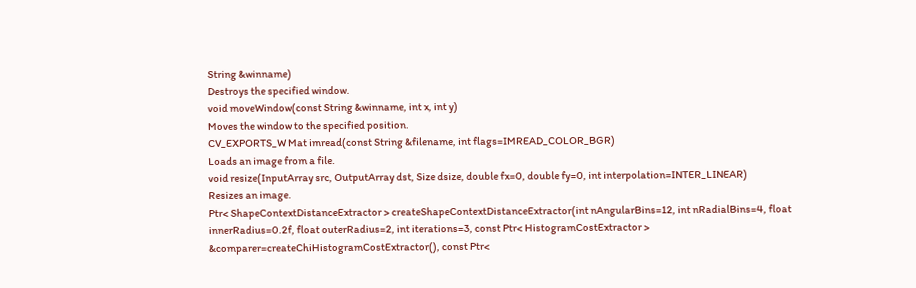String &winname)
Destroys the specified window.
void moveWindow(const String &winname, int x, int y)
Moves the window to the specified position.
CV_EXPORTS_W Mat imread(const String &filename, int flags=IMREAD_COLOR_BGR)
Loads an image from a file.
void resize(InputArray src, OutputArray dst, Size dsize, double fx=0, double fy=0, int interpolation=INTER_LINEAR)
Resizes an image.
Ptr< ShapeContextDistanceExtractor > createShapeContextDistanceExtractor(int nAngularBins=12, int nRadialBins=4, float innerRadius=0.2f, float outerRadius=2, int iterations=3, const Ptr< HistogramCostExtractor > &comparer=createChiHistogramCostExtractor(), const Ptr<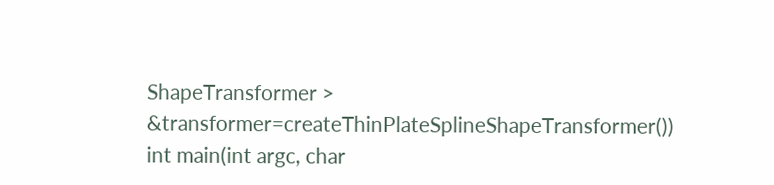ShapeTransformer > &transformer=createThinPlateSplineShapeTransformer())
int main(int argc, char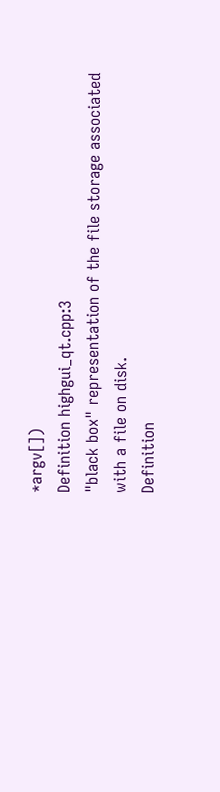*argv[])
Definition highgui_qt.cpp:3
"black box" representation of the file storage associated with a file on disk.
Definition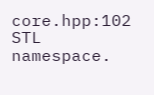core.hpp:102
STL namespace.